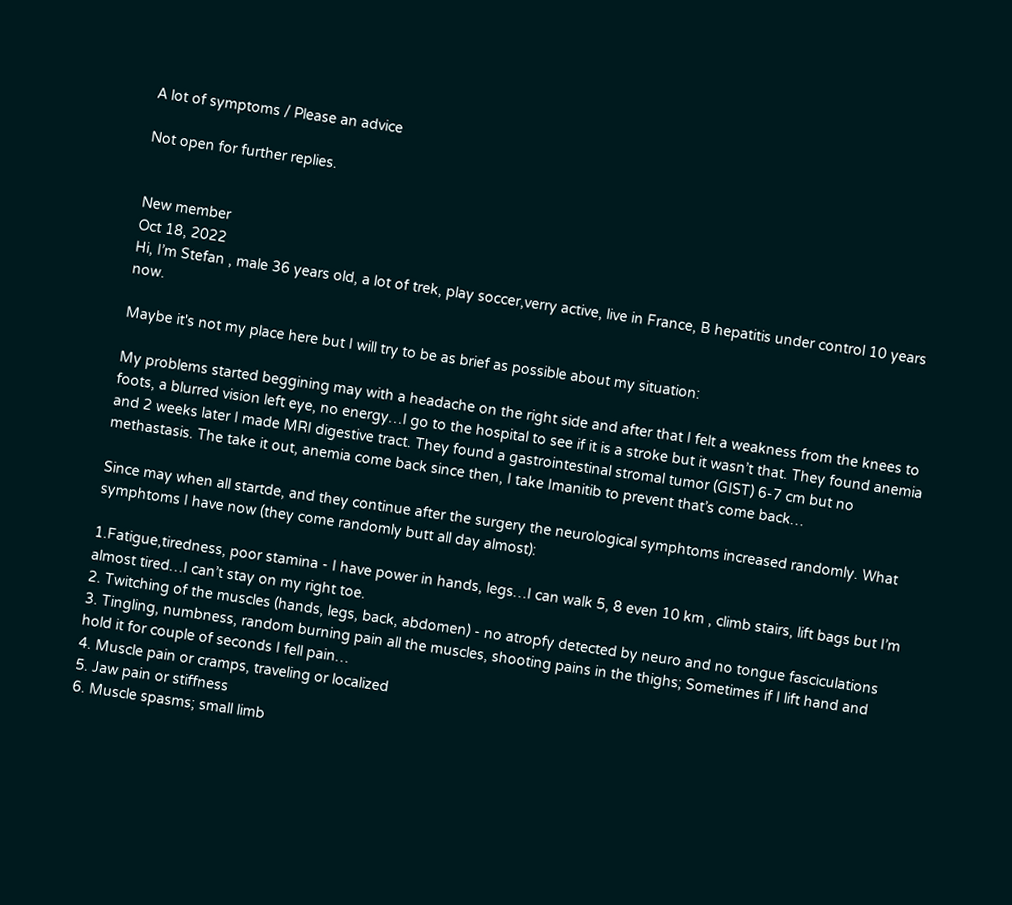A lot of symptoms / Please an advice

Not open for further replies.


New member
Oct 18, 2022
Hi, I’m Stefan , male 36 years old, a lot of trek, play soccer,verry active, live in France, B hepatitis under control 10 years now.

Maybe it's not my place here but I will try to be as brief as possible about my situation:

My problems started beggining may with a headache on the right side and after that I felt a weakness from the knees to foots, a blurred vision left eye, no energy…I go to the hospital to see if it is a stroke but it wasn’t that. They found anemia and 2 weeks later I made MRI digestive tract. They found a gastrointestinal stromal tumor (GIST) 6-7 cm but no methastasis. The take it out, anemia come back since then, I take Imanitib to prevent that’s come back…

Since may when all startde, and they continue after the surgery the neurological symphtoms increased randomly. What symphtoms I have now (they come randomly butt all day almost):

1.Fatigue,tiredness, poor stamina - I have power in hands, legs…I can walk 5, 8 even 10 km , climb stairs, lift bags but I’m almost tired…I can’t stay on my right toe.
2. Twitching of the muscles (hands, legs, back, abdomen) - no atropfy detected by neuro and no tongue fasciculations
3. Tingling, numbness, random burning pain all the muscles, shooting pains in the thighs; Sometimes if I lift hand and hold it for couple of seconds I fell pain…
4. Muscle pain or cramps, traveling or localized
5. Jaw pain or stiffness
6. Muscle spasms; small limb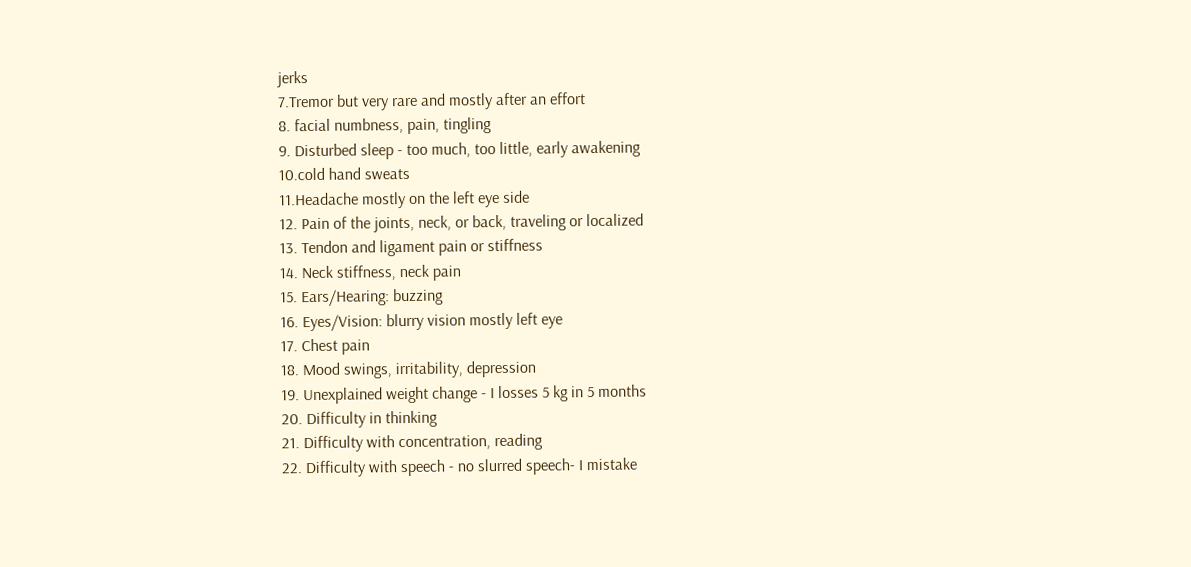jerks
7.Tremor but very rare and mostly after an effort
8. facial numbness, pain, tingling
9. Disturbed sleep - too much, too little, early awakening
10.cold hand sweats
11.Headache mostly on the left eye side
12. Pain of the joints, neck, or back, traveling or localized
13. Tendon and ligament pain or stiffness
14. Neck stiffness, neck pain
15. Ears/Hearing: buzzing
16. Eyes/Vision: blurry vision mostly left eye
17. Chest pain
18. Mood swings, irritability, depression
19. Unexplained weight change - I losses 5 kg in 5 months
20. Difficulty in thinking
21. Difficulty with concentration, reading
22. Difficulty with speech - no slurred speech- I mistake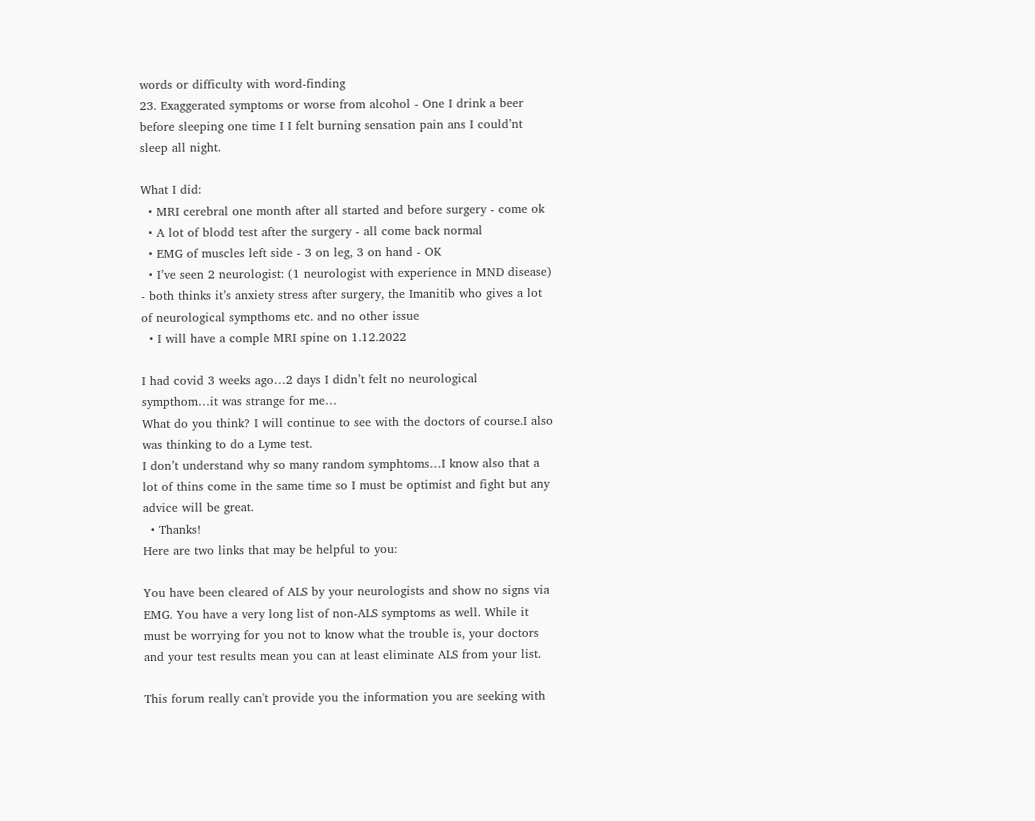words or difficulty with word-finding
23. Exaggerated symptoms or worse from alcohol - One I drink a beer before sleeping one time I I felt burning sensation pain ans I could’nt sleep all night.

What I did:
  • MRI cerebral one month after all started and before surgery - come ok
  • A lot of blodd test after the surgery - all come back normal
  • EMG of muscles left side - 3 on leg, 3 on hand - OK
  • I’ve seen 2 neurologist: (1 neurologist with experience in MND disease) - both thinks it’s anxiety stress after surgery, the Imanitib who gives a lot of neurological sympthoms etc. and no other issue
  • I will have a comple MRI spine on 1.12.2022

I had covid 3 weeks ago…2 days I didn’t felt no neurological sympthom…it was strange for me…
What do you think? I will continue to see with the doctors of course.I also was thinking to do a Lyme test.
I don’t understand why so many random symphtoms…I know also that a lot of thins come in the same time so I must be optimist and fight but any advice will be great.
  • Thanks!
Here are two links that may be helpful to you:

You have been cleared of ALS by your neurologists and show no signs via EMG. You have a very long list of non-ALS symptoms as well. While it must be worrying for you not to know what the trouble is, your doctors and your test results mean you can at least eliminate ALS from your list.

This forum really can't provide you the information you are seeking with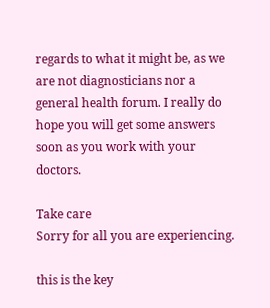regards to what it might be, as we are not diagnosticians nor a general health forum. I really do hope you will get some answers soon as you work with your doctors.

Take care
Sorry for all you are experiencing.

this is the key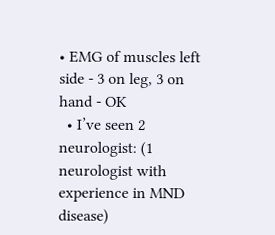• EMG of muscles left side - 3 on leg, 3 on hand - OK
  • I’ve seen 2 neurologist: (1 neurologist with experience in MND disease)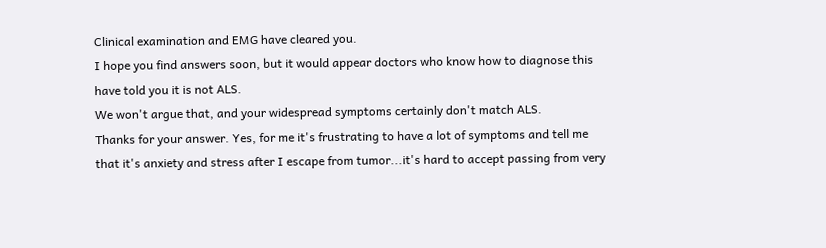Clinical examination and EMG have cleared you.
I hope you find answers soon, but it would appear doctors who know how to diagnose this have told you it is not ALS.
We won't argue that, and your widespread symptoms certainly don't match ALS.
Thanks for your answer. Yes, for me it's frustrating to have a lot of symptoms and tell me that it's anxiety and stress after I escape from tumor...it's hard to accept passing from very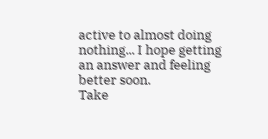active to almost doing nothing... I hope getting an answer and feeling better soon.
Take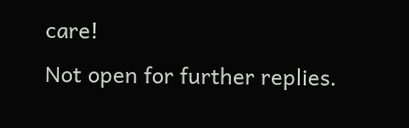care!
Not open for further replies.